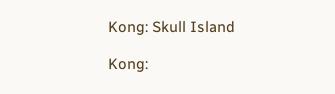Kong: Skull Island

Kong: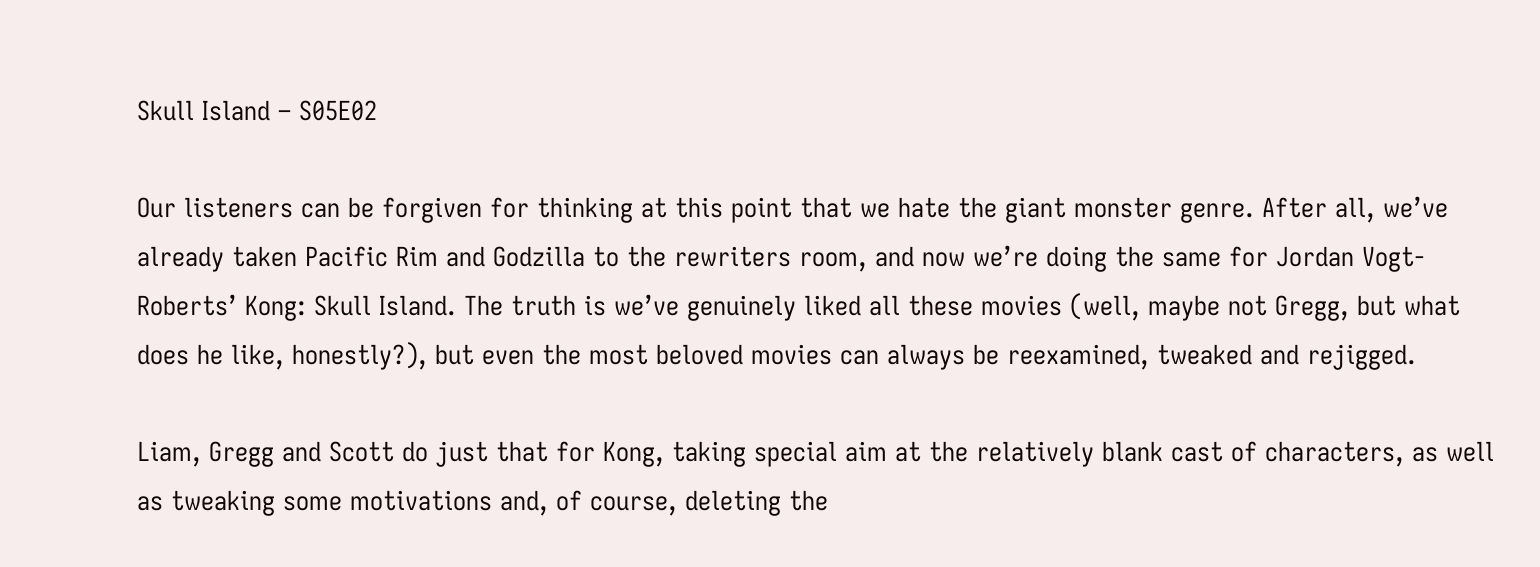Skull Island – S05E02

Our listeners can be forgiven for thinking at this point that we hate the giant monster genre. After all, we’ve already taken Pacific Rim and Godzilla to the rewriters room, and now we’re doing the same for Jordan Vogt-Roberts’ Kong: Skull Island. The truth is we’ve genuinely liked all these movies (well, maybe not Gregg, but what does he like, honestly?), but even the most beloved movies can always be reexamined, tweaked and rejigged.

Liam, Gregg and Scott do just that for Kong, taking special aim at the relatively blank cast of characters, as well as tweaking some motivations and, of course, deleting the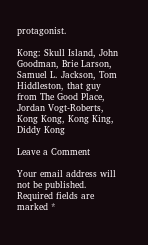protagonist.

Kong: Skull Island, John Goodman, Brie Larson, Samuel L. Jackson, Tom Hiddleston, that guy from The Good Place, Jordan Vogt-Roberts, Kong Kong, Kong King, Diddy Kong

Leave a Comment

Your email address will not be published. Required fields are marked *